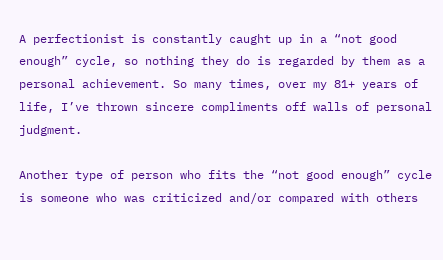A perfectionist is constantly caught up in a “not good enough” cycle, so nothing they do is regarded by them as a personal achievement. So many times, over my 81+ years of life, I’ve thrown sincere compliments off walls of personal judgment.

Another type of person who fits the “not good enough” cycle is someone who was criticized and/or compared with others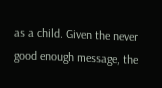as a child. Given the never good enough message, the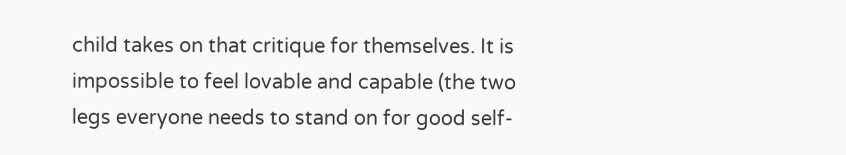child takes on that critique for themselves. It is impossible to feel lovable and capable (the two legs everyone needs to stand on for good self-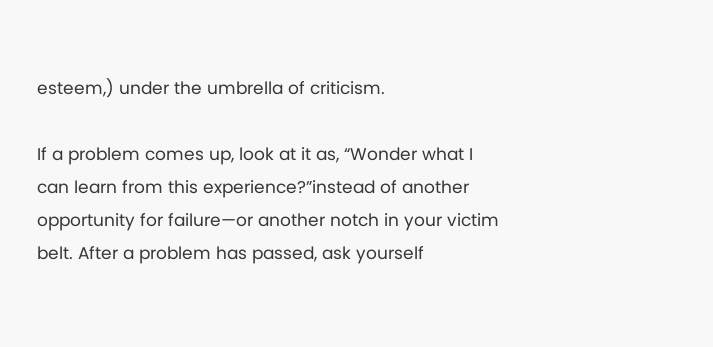esteem,) under the umbrella of criticism.

If a problem comes up, look at it as, “Wonder what I can learn from this experience?”instead of another opportunity for failure—or another notch in your victim belt. After a problem has passed, ask yourself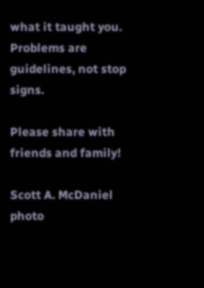what it taught you. Problems are guidelines, not stop signs.

Please share with friends and family!

Scott A. McDaniel photo